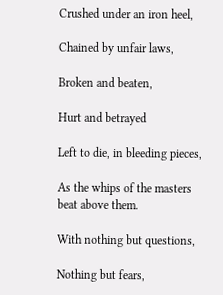Crushed under an iron heel,

Chained by unfair laws,

Broken and beaten,

Hurt and betrayed

Left to die, in bleeding pieces,

As the whips of the masters beat above them.

With nothing but questions,

Nothing but fears,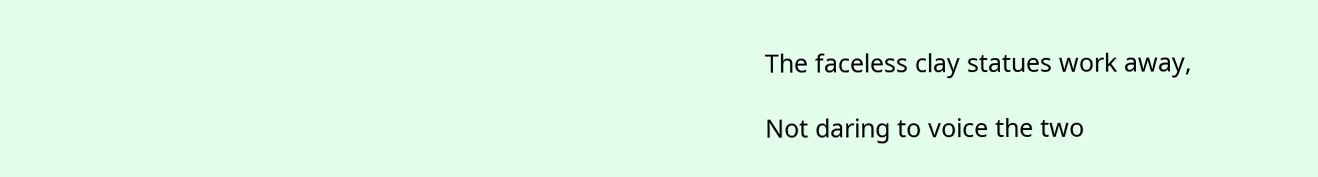The faceless clay statues work away,

Not daring to voice the two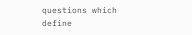questions which define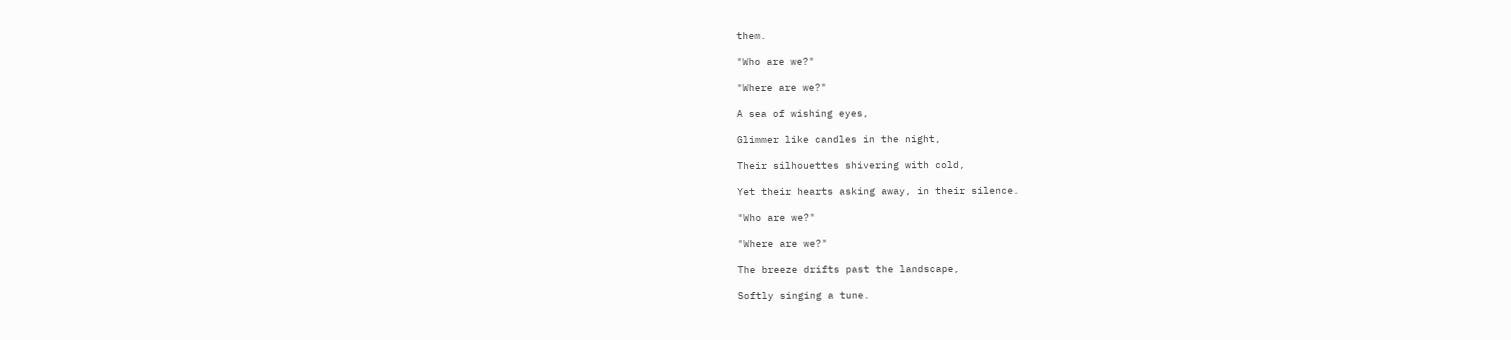them.

"Who are we?"

"Where are we?"

A sea of wishing eyes,

Glimmer like candles in the night,

Their silhouettes shivering with cold,

Yet their hearts asking away, in their silence.

"Who are we?"

"Where are we?"

The breeze drifts past the landscape,

Softly singing a tune.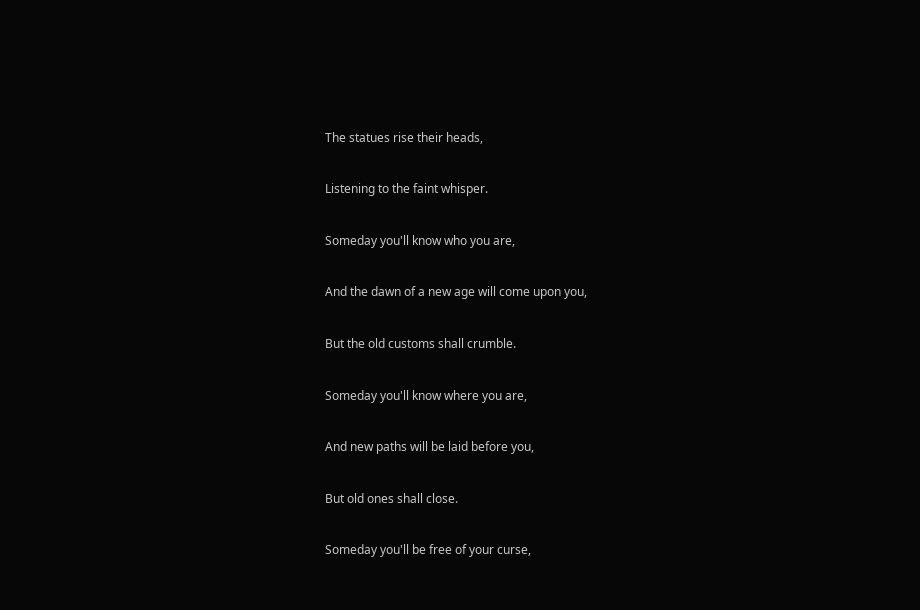The statues rise their heads,

Listening to the faint whisper.

Someday you'll know who you are,

And the dawn of a new age will come upon you,

But the old customs shall crumble.

Someday you'll know where you are,

And new paths will be laid before you,

But old ones shall close.

Someday you'll be free of your curse,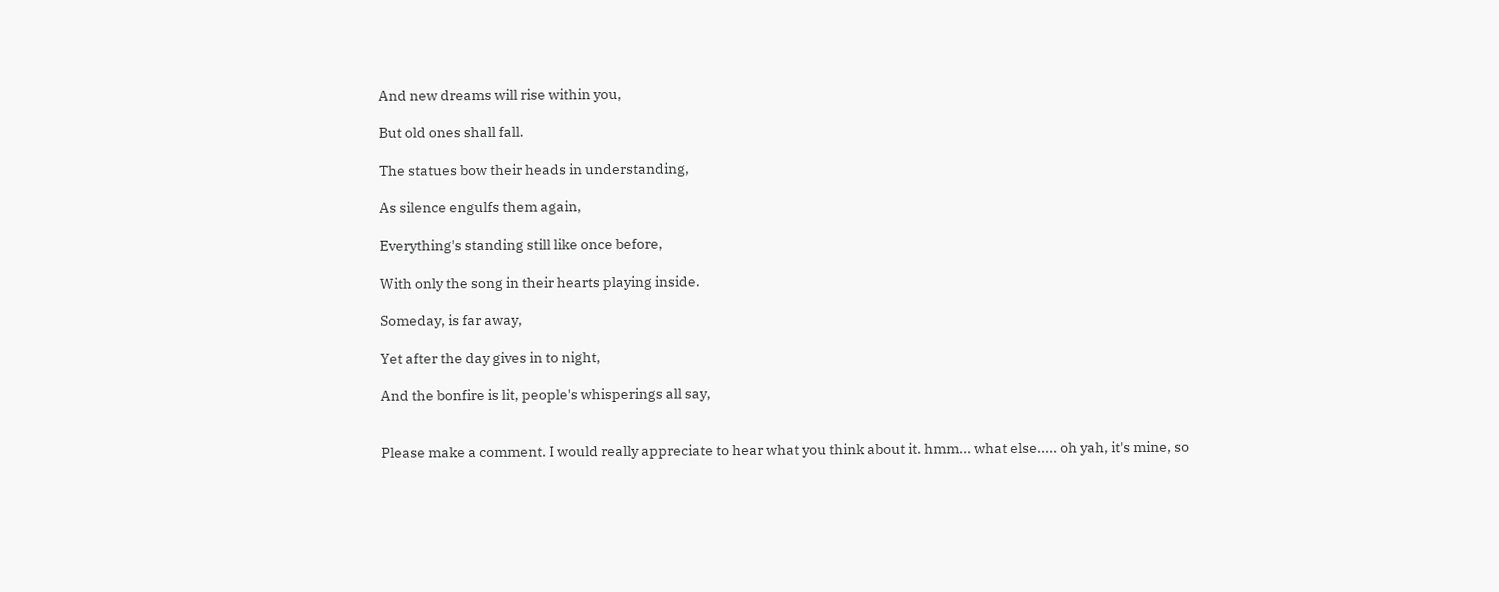And new dreams will rise within you,

But old ones shall fall.

The statues bow their heads in understanding,

As silence engulfs them again,

Everything's standing still like once before,

With only the song in their hearts playing inside.

Someday, is far away,

Yet after the day gives in to night,

And the bonfire is lit, people's whisperings all say,


Please make a comment. I would really appreciate to hear what you think about it. hmm... what else..... oh yah, it's mine, so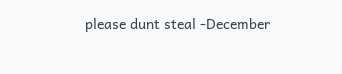please dunt steal -December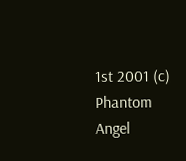1st 2001 (c) Phantom Angel